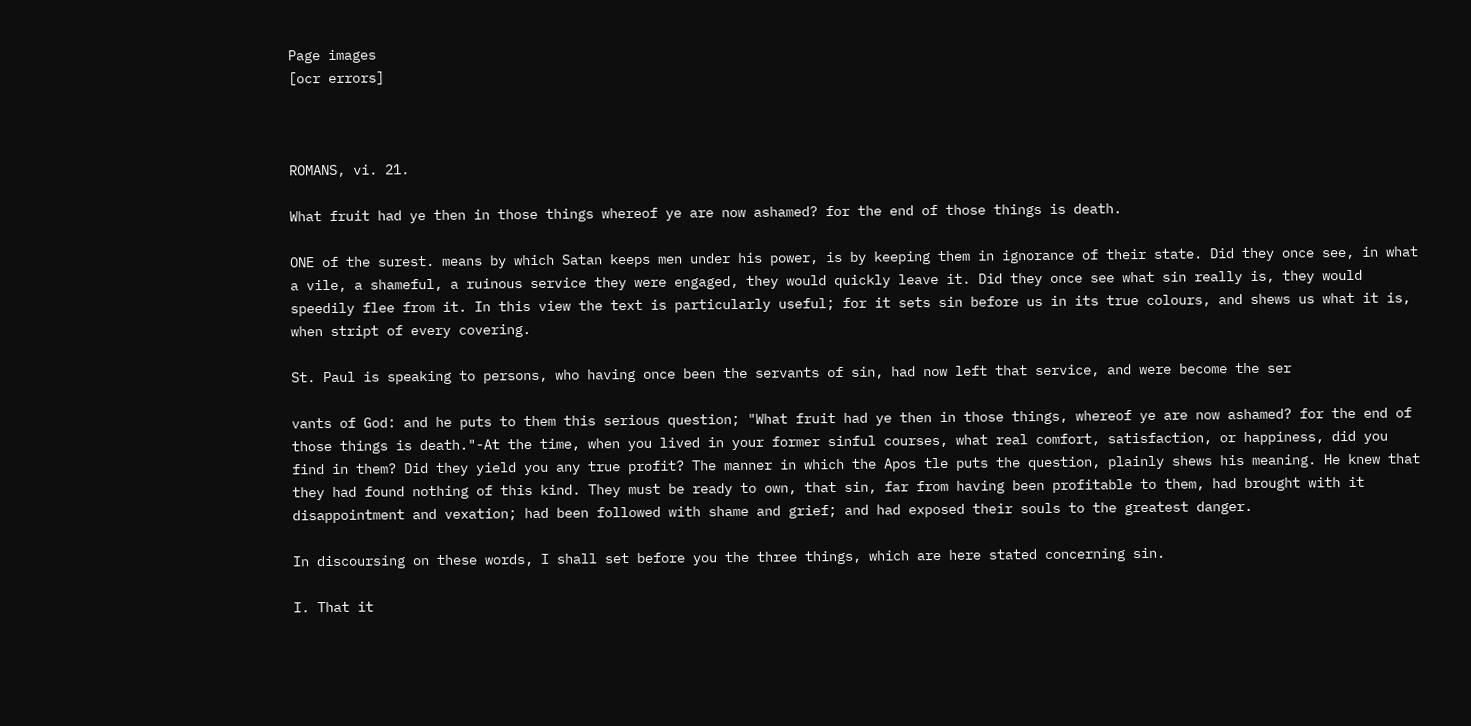Page images
[ocr errors]



ROMANS, vi. 21.

What fruit had ye then in those things whereof ye are now ashamed? for the end of those things is death.

ONE of the surest. means by which Satan keeps men under his power, is by keeping them in ignorance of their state. Did they once see, in what a vile, a shameful, a ruinous service they were engaged, they would quickly leave it. Did they once see what sin really is, they would speedily flee from it. In this view the text is particularly useful; for it sets sin before us in its true colours, and shews us what it is, when stript of every covering.

St. Paul is speaking to persons, who having once been the servants of sin, had now left that service, and were become the ser

vants of God: and he puts to them this serious question; "What fruit had ye then in those things, whereof ye are now ashamed? for the end of those things is death."-At the time, when you lived in your former sinful courses, what real comfort, satisfaction, or happiness, did you find in them? Did they yield you any true profit? The manner in which the Apos tle puts the question, plainly shews his meaning. He knew that they had found nothing of this kind. They must be ready to own, that sin, far from having been profitable to them, had brought with it disappointment and vexation; had been followed with shame and grief; and had exposed their souls to the greatest danger.

In discoursing on these words, I shall set before you the three things, which are here stated concerning sin.

I. That it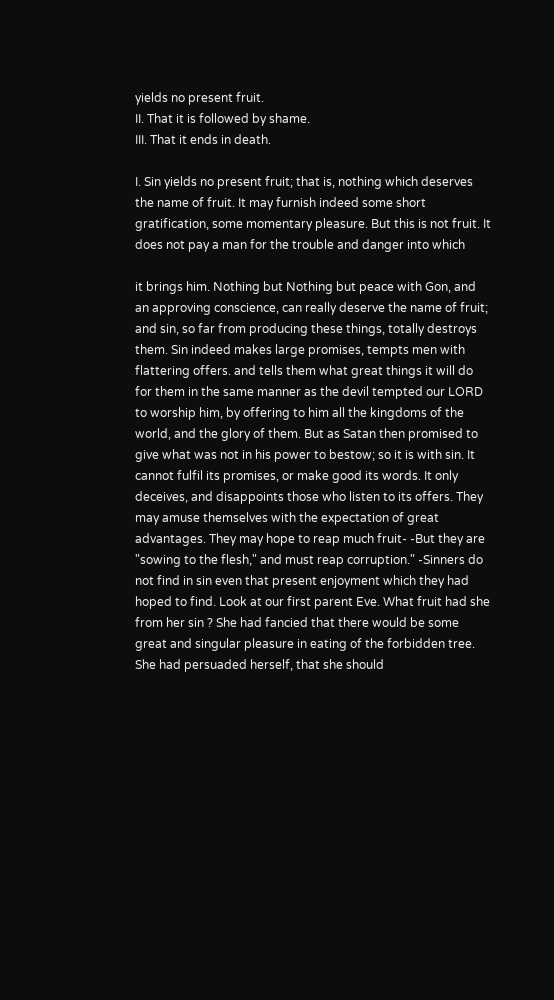yields no present fruit.
II. That it is followed by shame.
III. That it ends in death.

I. Sin yields no present fruit; that is, nothing which deserves the name of fruit. It may furnish indeed some short gratification, some momentary pleasure. But this is not fruit. It does not pay a man for the trouble and danger into which

it brings him. Nothing but Nothing but peace with Gon, and an approving conscience, can really deserve the name of fruit; and sin, so far from producing these things, totally destroys them. Sin indeed makes large promises, tempts men with flattering offers. and tells them what great things it will do for them in the same manner as the devil tempted our LORD to worship him, by offering to him all the kingdoms of the world, and the glory of them. But as Satan then promised to give what was not in his power to bestow; so it is with sin. It cannot fulfil its promises, or make good its words. It only deceives, and disappoints those who listen to its offers. They may amuse themselves with the expectation of great advantages. They may hope to reap much fruit- -But they are "sowing to the flesh," and must reap corruption." -Sinners do not find in sin even that present enjoyment which they had hoped to find. Look at our first parent Eve. What fruit had she from her sin ? She had fancied that there would be some great and singular pleasure in eating of the forbidden tree. She had persuaded herself, that she should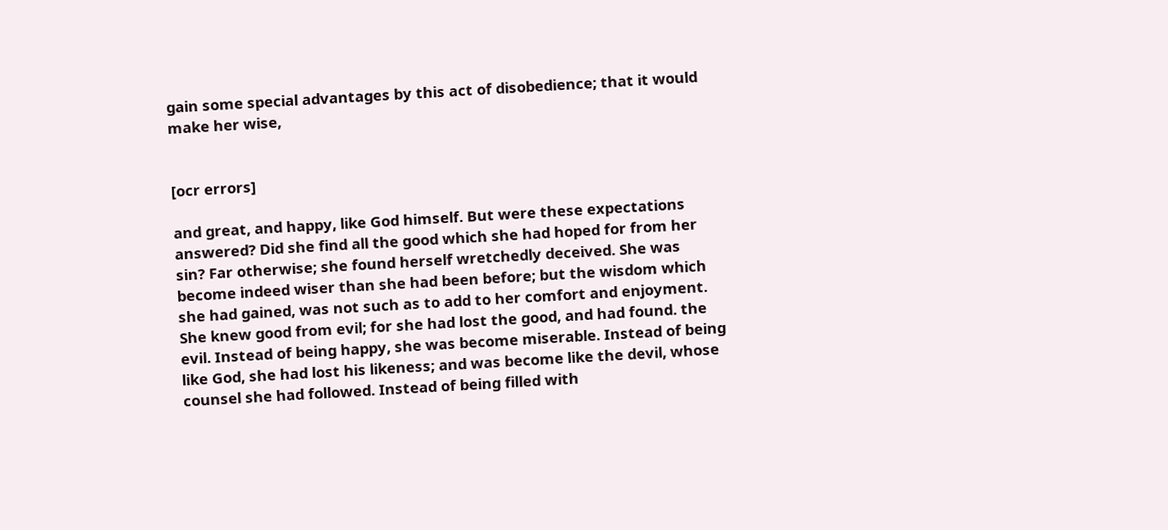gain some special advantages by this act of disobedience; that it would make her wise,


[ocr errors]

and great, and happy, like God himself. But were these expectations answered? Did she find all the good which she had hoped for from her sin? Far otherwise; she found herself wretchedly deceived. She was become indeed wiser than she had been before; but the wisdom which she had gained, was not such as to add to her comfort and enjoyment. She knew good from evil; for she had lost the good, and had found. the evil. Instead of being happy, she was become miserable. Instead of being like God, she had lost his likeness; and was become like the devil, whose counsel she had followed. Instead of being filled with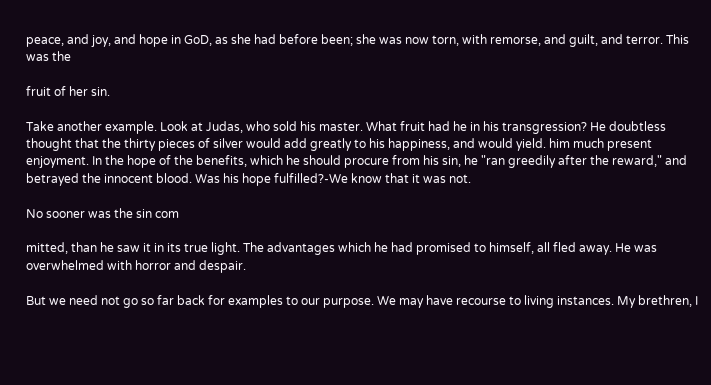peace, and joy, and hope in GoD, as she had before been; she was now torn, with remorse, and guilt, and terror. This was the

fruit of her sin.

Take another example. Look at Judas, who sold his master. What fruit had he in his transgression? He doubtless thought that the thirty pieces of silver would add greatly to his happiness, and would yield. him much present enjoyment. In the hope of the benefits, which he should procure from his sin, he "ran greedily after the reward," and betrayed the innocent blood. Was his hope fulfilled?-We know that it was not.

No sooner was the sin com

mitted, than he saw it in its true light. The advantages which he had promised to himself, all fled away. He was overwhelmed with horror and despair.

But we need not go so far back for examples to our purpose. We may have recourse to living instances. My brethren, I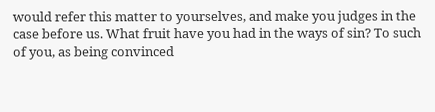would refer this matter to yourselves, and make you judges in the case before us. What fruit have you had in the ways of sin? To such of you, as being convinced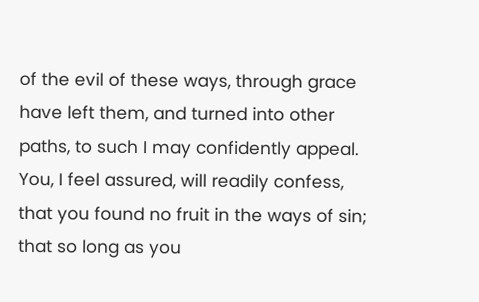of the evil of these ways, through grace have left them, and turned into other paths, to such I may confidently appeal. You, I feel assured, will readily confess, that you found no fruit in the ways of sin; that so long as you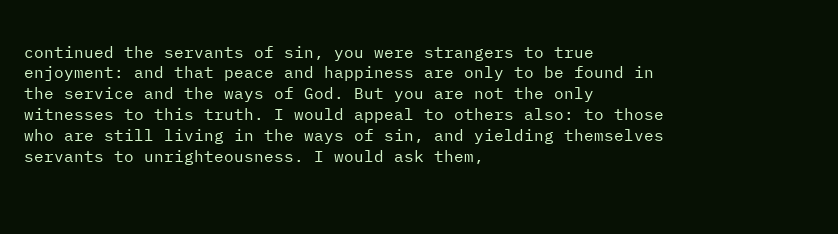continued the servants of sin, you were strangers to true enjoyment: and that peace and happiness are only to be found in the service and the ways of God. But you are not the only witnesses to this truth. I would appeal to others also: to those who are still living in the ways of sin, and yielding themselves servants to unrighteousness. I would ask them,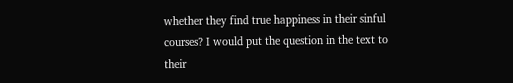whether they find true happiness in their sinful courses? I would put the question in the text to their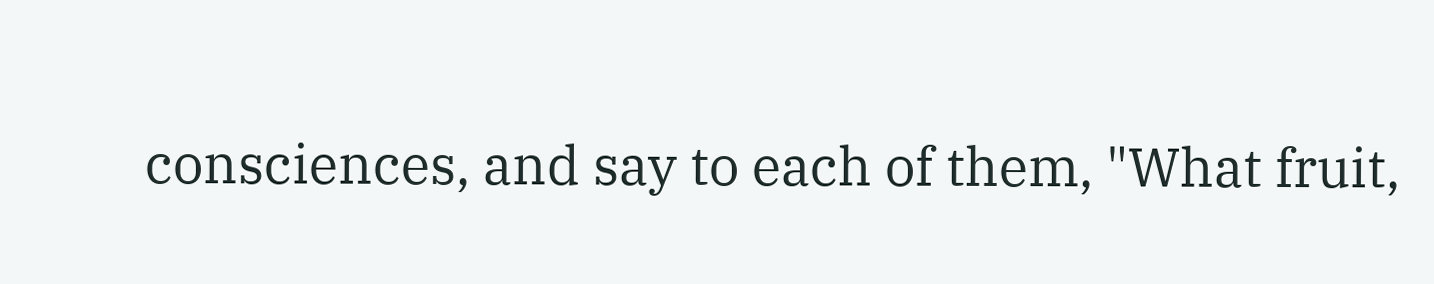consciences, and say to each of them, "What fruit,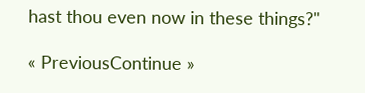hast thou even now in these things?"

« PreviousContinue »